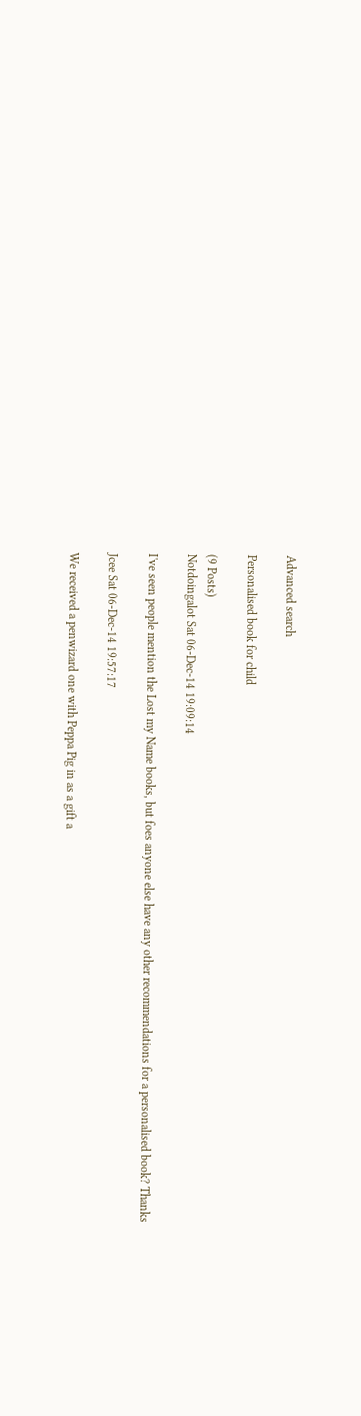Advanced search

Personalised book for child

(9 Posts)
Notdoingalot Sat 06-Dec-14 19:09:14

I've seen people mention the Lost my Name books, but foes anyone else have any other recommendations for a personalised book? Thanks

Jcee Sat 06-Dec-14 19:57:17

We received a penwizard one with Peppa Pig in as a gift a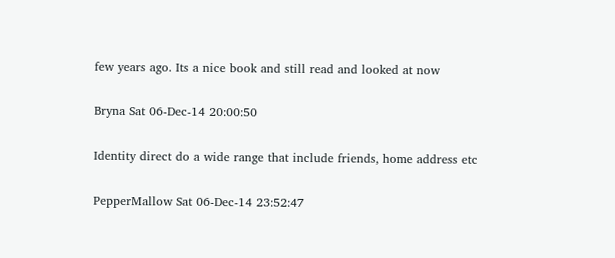few years ago. Its a nice book and still read and looked at now

Bryna Sat 06-Dec-14 20:00:50

Identity direct do a wide range that include friends, home address etc

PepperMallow Sat 06-Dec-14 23:52:47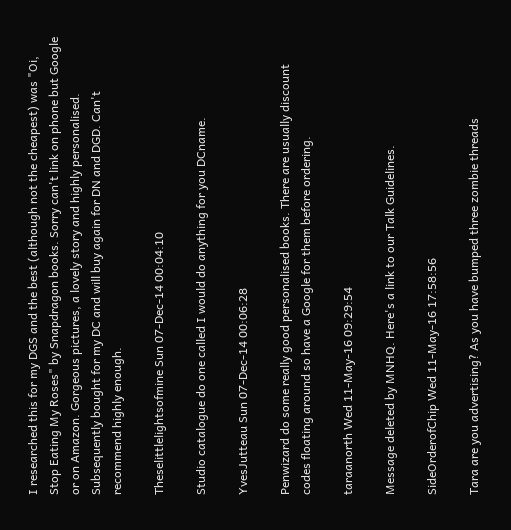I researched this for my DGS and the best (although not the cheapest) was "Oi, Stop Eating My Roses" by Snapdragon books. Sorry can't link on phone but Google or on Amazon. Gorgeous pictures, a lovely story and highly personalised. Subsequently bought for my DC and will buy again for DN and DGD. Can't recommend highly enough.

Theselittlelightsofmine Sun 07-Dec-14 00:04:10

Studio catalogue do one called I would do anything for you DCname.

YvesJutteau Sun 07-Dec-14 00:06:28

Penwizard do some really good personalised books. There are usually discount codes floating around so have a Google for them before ordering.

taraanorth Wed 11-May-16 09:29:54

Message deleted by MNHQ. Here's a link to our Talk Guidelines.

SideOrderofChip Wed 11-May-16 17:58:56

Tara are you advertising? As you have bumped three zombie threads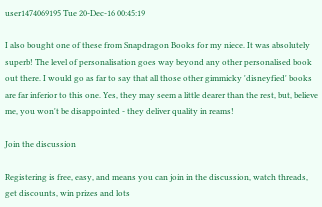user1474069195 Tue 20-Dec-16 00:45:19

I also bought one of these from Snapdragon Books for my niece. It was absolutely superb! The level of personalisation goes way beyond any other personalised book out there. I would go as far to say that all those other gimmicky 'disneyfied' books are far inferior to this one. Yes, they may seem a little dearer than the rest, but, believe me, you won't be disappointed - they deliver quality in reams!

Join the discussion

Registering is free, easy, and means you can join in the discussion, watch threads, get discounts, win prizes and lots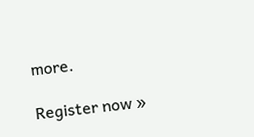more.

Register now »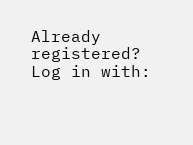Already registered? Log in with: